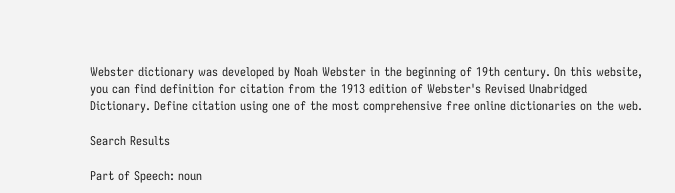Webster dictionary was developed by Noah Webster in the beginning of 19th century. On this website, you can find definition for citation from the 1913 edition of Webster's Revised Unabridged Dictionary. Define citation using one of the most comprehensive free online dictionaries on the web.

Search Results

Part of Speech: noun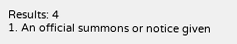Results: 4
1. An official summons or notice given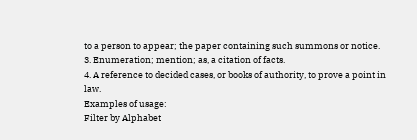to a person to appear; the paper containing such summons or notice.
3. Enumeration; mention; as, a citation of facts.
4. A reference to decided cases, or books of authority, to prove a point in law.
Examples of usage:
Filter by Alphabet